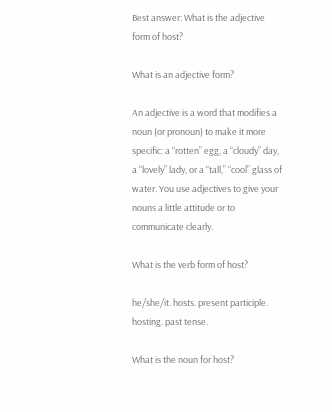Best answer: What is the adjective form of host?

What is an adjective form?

An adjective is a word that modifies a noun (or pronoun) to make it more specific: a “rotten” egg, a “cloudy” day, a “lovely” lady, or a “tall,” “cool” glass of water. You use adjectives to give your nouns a little attitude or to communicate clearly.

What is the verb form of host?

he/she/it. hosts. present participle. hosting. past tense.

What is the noun for host?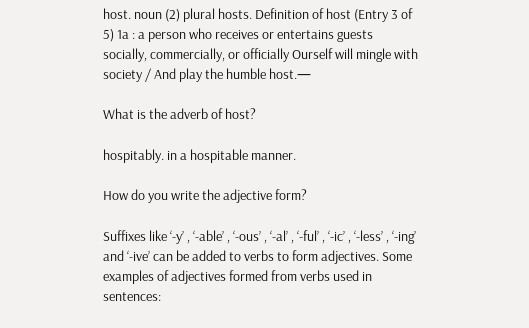host. noun (2) plural hosts. Definition of host (Entry 3 of 5) 1a : a person who receives or entertains guests socially, commercially, or officially Ourself will mingle with society / And play the humble host.—

What is the adverb of host?

hospitably. in a hospitable manner.

How do you write the adjective form?

Suffixes like ‘-y’ , ‘-able’ , ‘-ous’ , ‘-al’ , ‘-ful’ , ‘-ic’ , ‘-less’ , ‘-ing’ and ‘-ive’ can be added to verbs to form adjectives. Some examples of adjectives formed from verbs used in sentences: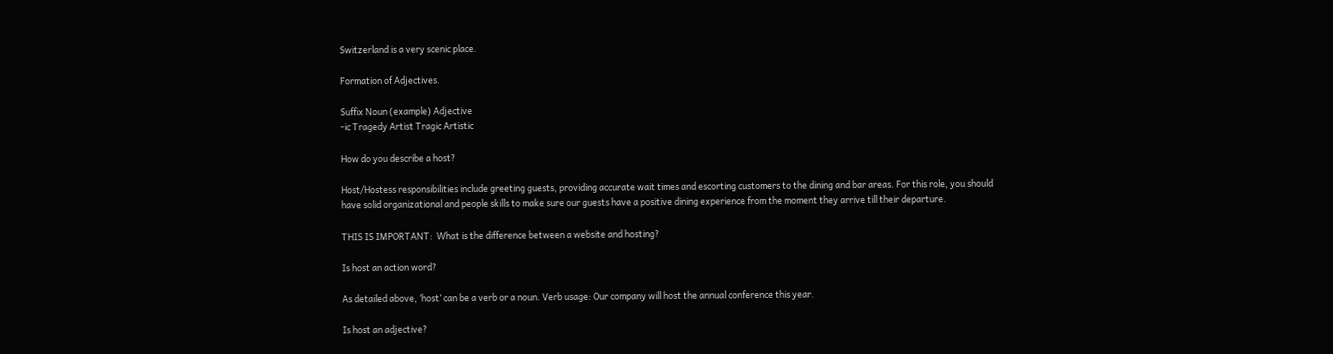Switzerland is a very scenic place.

Formation of Adjectives.

Suffix Noun (example) Adjective
-ic Tragedy Artist Tragic Artistic

How do you describe a host?

Host/Hostess responsibilities include greeting guests, providing accurate wait times and escorting customers to the dining and bar areas. For this role, you should have solid organizational and people skills to make sure our guests have a positive dining experience from the moment they arrive till their departure.

THIS IS IMPORTANT:  What is the difference between a website and hosting?

Is host an action word?

As detailed above, ‘host’ can be a verb or a noun. Verb usage: Our company will host the annual conference this year.

Is host an adjective?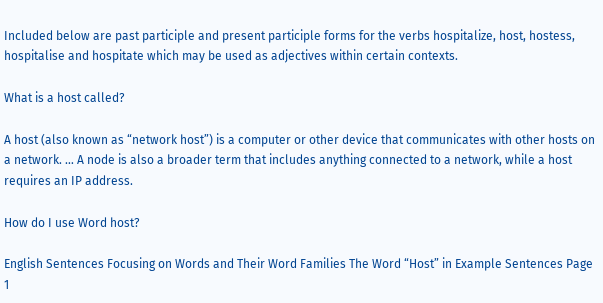Included below are past participle and present participle forms for the verbs hospitalize, host, hostess, hospitalise and hospitate which may be used as adjectives within certain contexts.

What is a host called?

A host (also known as “network host”) is a computer or other device that communicates with other hosts on a network. … A node is also a broader term that includes anything connected to a network, while a host requires an IP address.

How do I use Word host?

English Sentences Focusing on Words and Their Word Families The Word “Host” in Example Sentences Page 1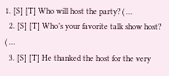1. [S] [T] Who will host the party? ( …
  2. [S] [T] Who’s your favorite talk show host? ( …
  3. [S] [T] He thanked the host for the very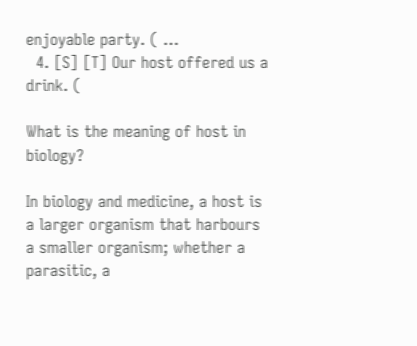enjoyable party. ( …
  4. [S] [T] Our host offered us a drink. (

What is the meaning of host in biology?

In biology and medicine, a host is a larger organism that harbours a smaller organism; whether a parasitic, a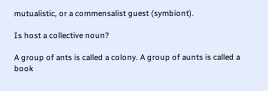mutualistic, or a commensalist guest (symbiont).

Is host a collective noun?

A group of ants is called a colony. A group of aunts is called a book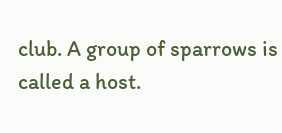club. A group of sparrows is called a host.